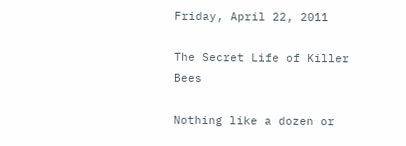Friday, April 22, 2011

The Secret Life of Killer Bees

Nothing like a dozen or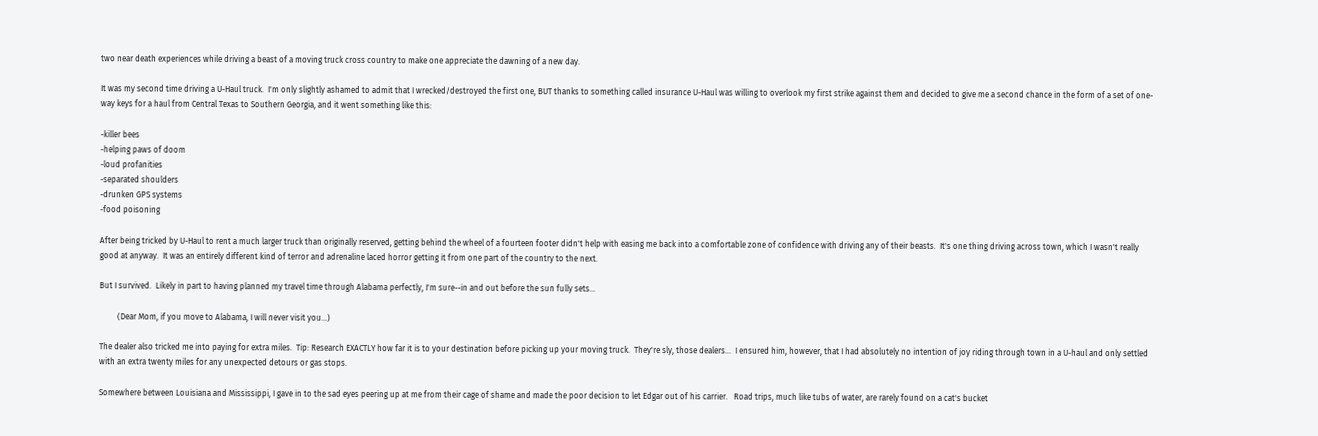two near death experiences while driving a beast of a moving truck cross country to make one appreciate the dawning of a new day.

It was my second time driving a U-Haul truck.  I'm only slightly ashamed to admit that I wrecked/destroyed the first one, BUT thanks to something called insurance U-Haul was willing to overlook my first strike against them and decided to give me a second chance in the form of a set of one-way keys for a haul from Central Texas to Southern Georgia, and it went something like this:

-killer bees
-helping paws of doom
-loud profanities
-separated shoulders
-drunken GPS systems
-food poisoning

After being tricked by U-Haul to rent a much larger truck than originally reserved, getting behind the wheel of a fourteen footer didn't help with easing me back into a comfortable zone of confidence with driving any of their beasts.  It's one thing driving across town, which I wasn't really good at anyway.  It was an entirely different kind of terror and adrenaline laced horror getting it from one part of the country to the next.

But I survived.  Likely in part to having planned my travel time through Alabama perfectly, I'm sure--in and out before the sun fully sets...

         (Dear Mom, if you move to Alabama, I will never visit you...)

The dealer also tricked me into paying for extra miles.  Tip: Research EXACTLY how far it is to your destination before picking up your moving truck.  They're sly, those dealers...  I ensured him, however, that I had absolutely no intention of joy riding through town in a U-haul and only settled with an extra twenty miles for any unexpected detours or gas stops.

Somewhere between Louisiana and Mississippi, I gave in to the sad eyes peering up at me from their cage of shame and made the poor decision to let Edgar out of his carrier.   Road trips, much like tubs of water, are rarely found on a cat's bucket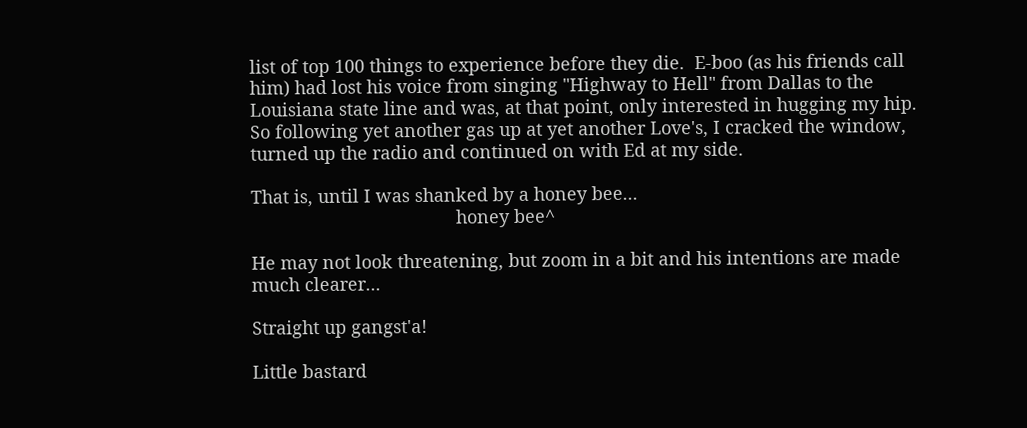list of top 100 things to experience before they die.  E-boo (as his friends call him) had lost his voice from singing "Highway to Hell" from Dallas to the Louisiana state line and was, at that point, only interested in hugging my hip.  So following yet another gas up at yet another Love's, I cracked the window, turned up the radio and continued on with Ed at my side.

That is, until I was shanked by a honey bee...
                                         honey bee^

He may not look threatening, but zoom in a bit and his intentions are made much clearer...

Straight up gangst'a!

Little bastard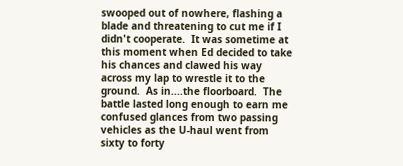swooped out of nowhere, flashing a blade and threatening to cut me if I didn't cooperate.  It was sometime at this moment when Ed decided to take his chances and clawed his way across my lap to wrestle it to the ground.  As in....the floorboard.  The battle lasted long enough to earn me confused glances from two passing vehicles as the U-haul went from sixty to forty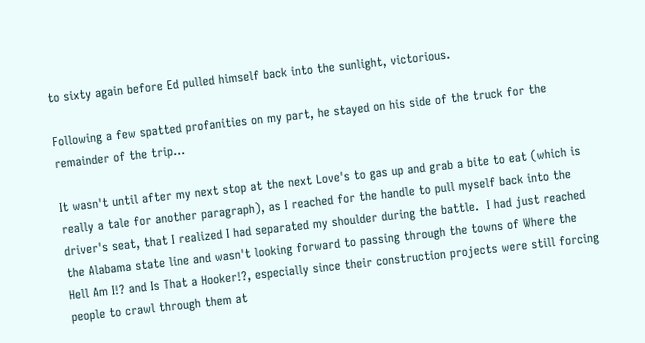to sixty again before Ed pulled himself back into the sunlight, victorious.

Following a few spatted profanities on my part, he stayed on his side of the truck for the remainder of the trip...

It wasn't until after my next stop at the next Love's to gas up and grab a bite to eat (which is really a tale for another paragraph), as I reached for the handle to pull myself back into the driver's seat, that I realized I had separated my shoulder during the battle.  I had just reached the Alabama state line and wasn't looking forward to passing through the towns of Where the Hell Am I!? and Is That a Hooker!?, especially since their construction projects were still forcing people to crawl through them at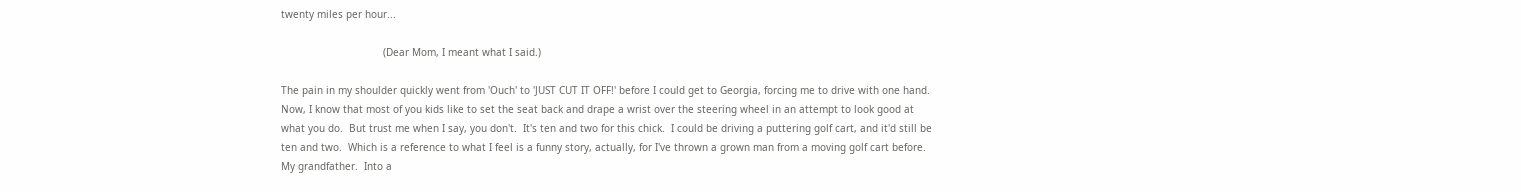twenty miles per hour...

                                  (Dear Mom, I meant what I said.)

The pain in my shoulder quickly went from 'Ouch' to 'JUST CUT IT OFF!' before I could get to Georgia, forcing me to drive with one hand.  Now, I know that most of you kids like to set the seat back and drape a wrist over the steering wheel in an attempt to look good at what you do.  But trust me when I say, you don't.  It's ten and two for this chick.  I could be driving a puttering golf cart, and it'd still be ten and two.  Which is a reference to what I feel is a funny story, actually, for I've thrown a grown man from a moving golf cart before.  My grandfather.  Into a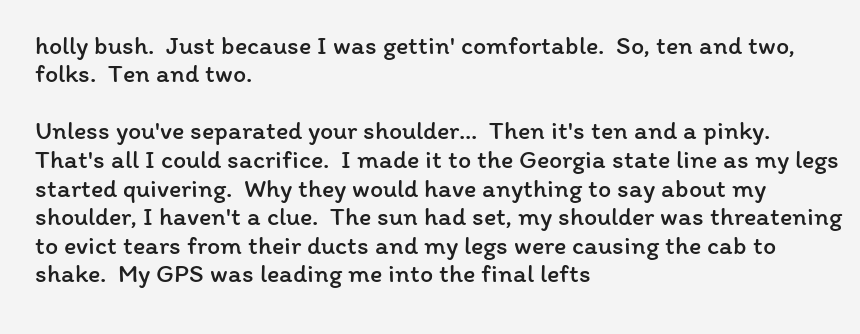holly bush.  Just because I was gettin' comfortable.  So, ten and two, folks.  Ten and two.

Unless you've separated your shoulder...  Then it's ten and a pinky.  That's all I could sacrifice.  I made it to the Georgia state line as my legs started quivering.  Why they would have anything to say about my shoulder, I haven't a clue.  The sun had set, my shoulder was threatening to evict tears from their ducts and my legs were causing the cab to shake.  My GPS was leading me into the final lefts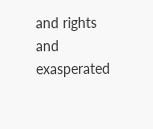and rights and exasperated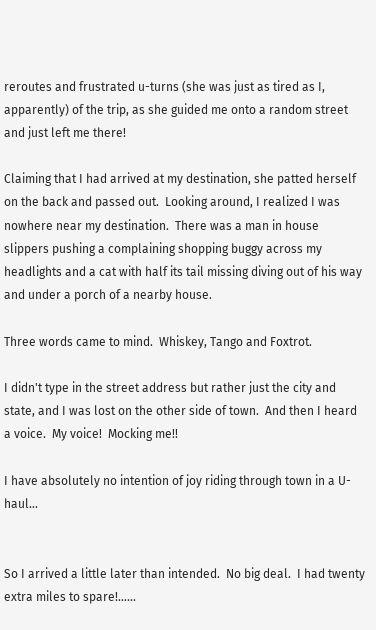reroutes and frustrated u-turns (she was just as tired as I, apparently) of the trip, as she guided me onto a random street and just left me there!

Claiming that I had arrived at my destination, she patted herself on the back and passed out.  Looking around, I realized I was nowhere near my destination.  There was a man in house slippers pushing a complaining shopping buggy across my headlights and a cat with half its tail missing diving out of his way and under a porch of a nearby house.

Three words came to mind.  Whiskey, Tango and Foxtrot.

I didn't type in the street address but rather just the city and state, and I was lost on the other side of town.  And then I heard a voice.  My voice!  Mocking me!!

I have absolutely no intention of joy riding through town in a U-haul...


So I arrived a little later than intended.  No big deal.  I had twenty extra miles to spare!......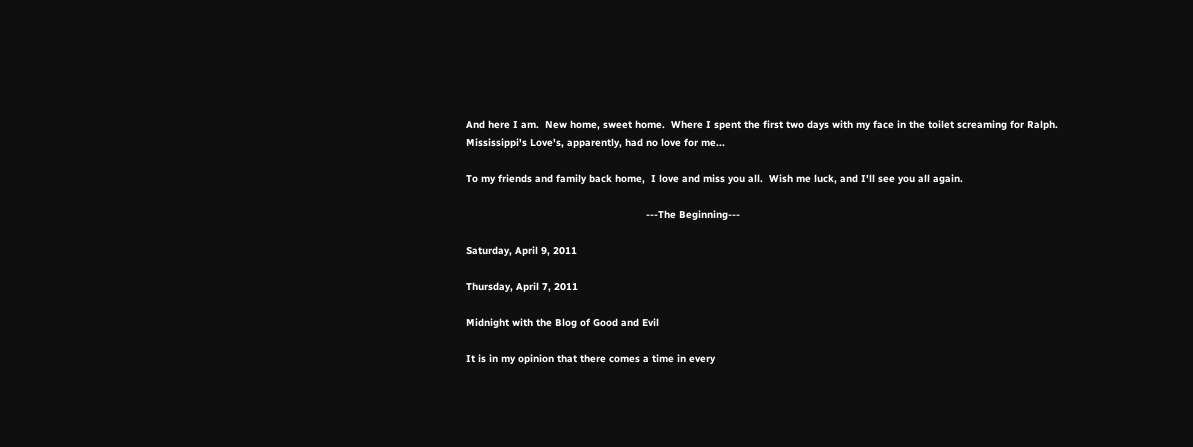And here I am.  New home, sweet home.  Where I spent the first two days with my face in the toilet screaming for Ralph.  Mississippi's Love's, apparently, had no love for me...

To my friends and family back home,  I love and miss you all.  Wish me luck, and I'll see you all again.

                                                            ---The Beginning---

Saturday, April 9, 2011

Thursday, April 7, 2011

Midnight with the Blog of Good and Evil

It is in my opinion that there comes a time in every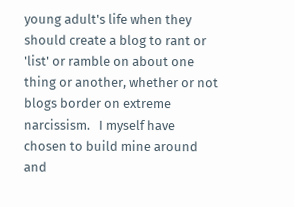young adult's life when they should create a blog to rant or 'list' or ramble on about one thing or another, whether or not blogs border on extreme narcissism.   I myself have chosen to build mine around and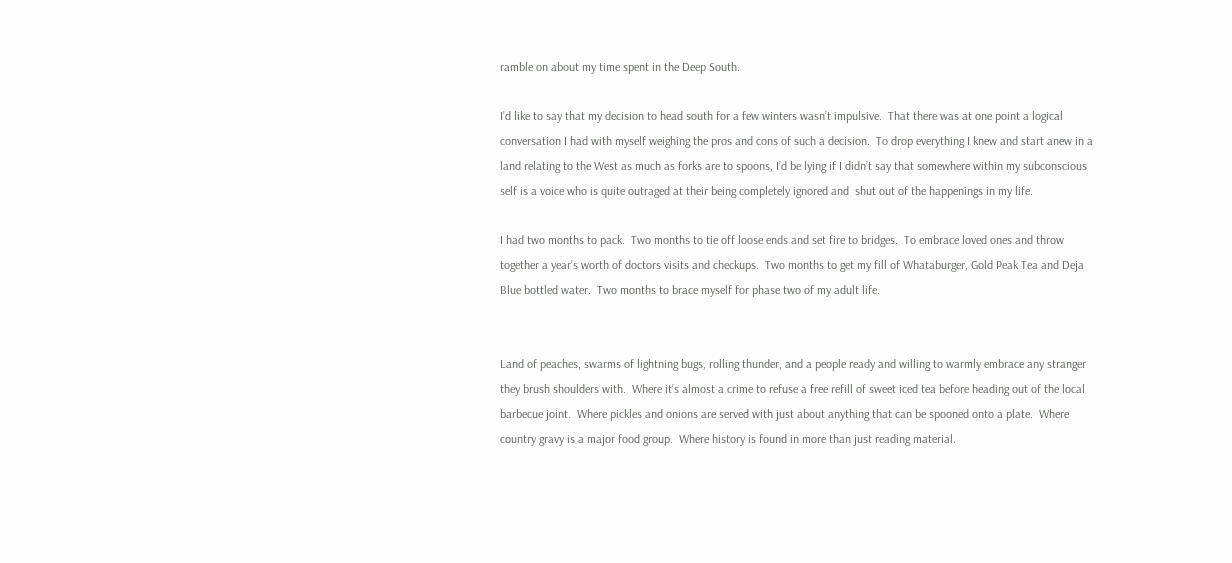ramble on about my time spent in the Deep South.

I’d like to say that my decision to head south for a few winters wasn’t impulsive.  That there was at one point a logical conversation I had with myself weighing the pros and cons of such a decision.  To drop everything I knew and start anew in a land relating to the West as much as forks are to spoons, I’d be lying if I didn’t say that somewhere within my subconscious self is a voice who is quite outraged at their being completely ignored and  shut out of the happenings in my life.

I had two months to pack.  Two months to tie off loose ends and set fire to bridges.  To embrace loved ones and throw together a year’s worth of doctors visits and checkups.  Two months to get my fill of Whataburger, Gold Peak Tea and Deja Blue bottled water.  Two months to brace myself for phase two of my adult life.


Land of peaches, swarms of lightning bugs, rolling thunder, and a people ready and willing to warmly embrace any stranger they brush shoulders with.  Where it’s almost a crime to refuse a free refill of sweet iced tea before heading out of the local barbecue joint.  Where pickles and onions are served with just about anything that can be spooned onto a plate.  Where country gravy is a major food group.  Where history is found in more than just reading material.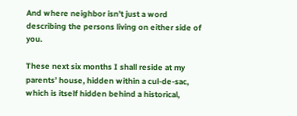And where neighbor isn’t just a word describing the persons living on either side of you.

These next six months I shall reside at my parents’ house, hidden within a cul-de-sac, which is itself hidden behind a historical,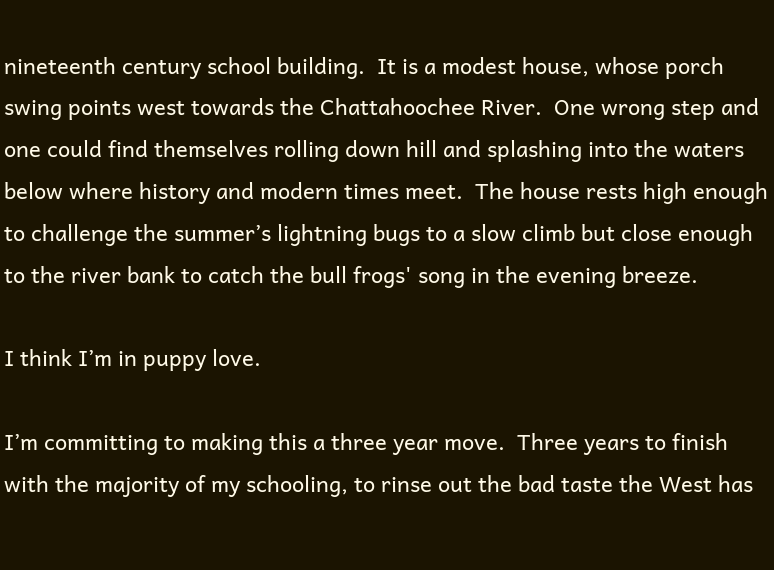nineteenth century school building.  It is a modest house, whose porch swing points west towards the Chattahoochee River.  One wrong step and one could find themselves rolling down hill and splashing into the waters below where history and modern times meet.  The house rests high enough to challenge the summer’s lightning bugs to a slow climb but close enough to the river bank to catch the bull frogs' song in the evening breeze.

I think I’m in puppy love.

I’m committing to making this a three year move.  Three years to finish with the majority of my schooling, to rinse out the bad taste the West has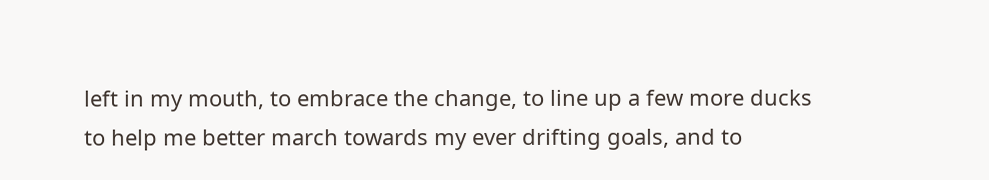left in my mouth, to embrace the change, to line up a few more ducks to help me better march towards my ever drifting goals, and to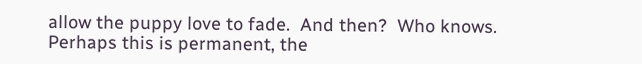allow the puppy love to fade.  And then?  Who knows.  Perhaps this is permanent, the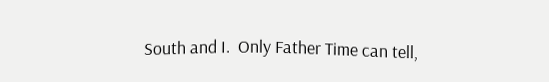South and I.  Only Father Time can tell,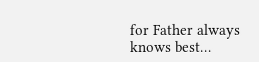for Father always knows best…